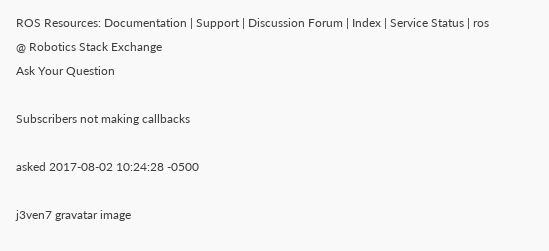ROS Resources: Documentation | Support | Discussion Forum | Index | Service Status | ros @ Robotics Stack Exchange
Ask Your Question

Subscribers not making callbacks

asked 2017-08-02 10:24:28 -0500

j3ven7 gravatar image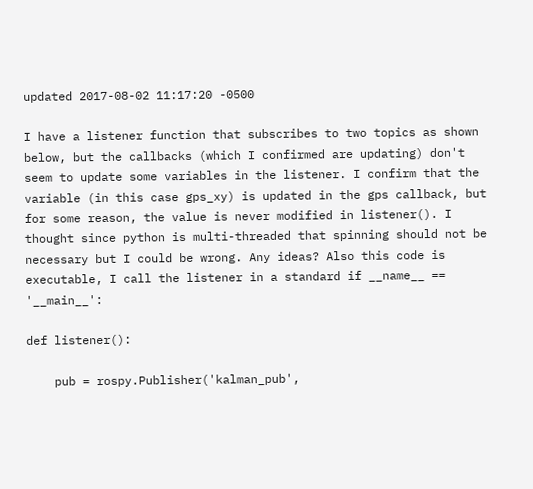updated 2017-08-02 11:17:20 -0500

I have a listener function that subscribes to two topics as shown below, but the callbacks (which I confirmed are updating) don't seem to update some variables in the listener. I confirm that the variable (in this case gps_xy) is updated in the gps callback, but for some reason, the value is never modified in listener(). I thought since python is multi-threaded that spinning should not be necessary but I could be wrong. Any ideas? Also this code is executable, I call the listener in a standard if __name__ == '__main__':

def listener():

    pub = rospy.Publisher('kalman_pub',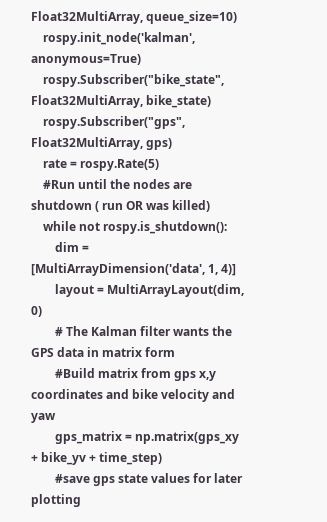Float32MultiArray, queue_size=10)
    rospy.init_node('kalman', anonymous=True)
    rospy.Subscriber("bike_state", Float32MultiArray, bike_state)
    rospy.Subscriber("gps", Float32MultiArray, gps)
    rate = rospy.Rate(5)
    #Run until the nodes are shutdown ( run OR was killed)
    while not rospy.is_shutdown():
        dim = [MultiArrayDimension('data', 1, 4)]
        layout = MultiArrayLayout(dim, 0)
        # The Kalman filter wants the GPS data in matrix form
        #Build matrix from gps x,y coordinates and bike velocity and yaw
        gps_matrix = np.matrix(gps_xy + bike_yv + time_step)
        #save gps state values for later plotting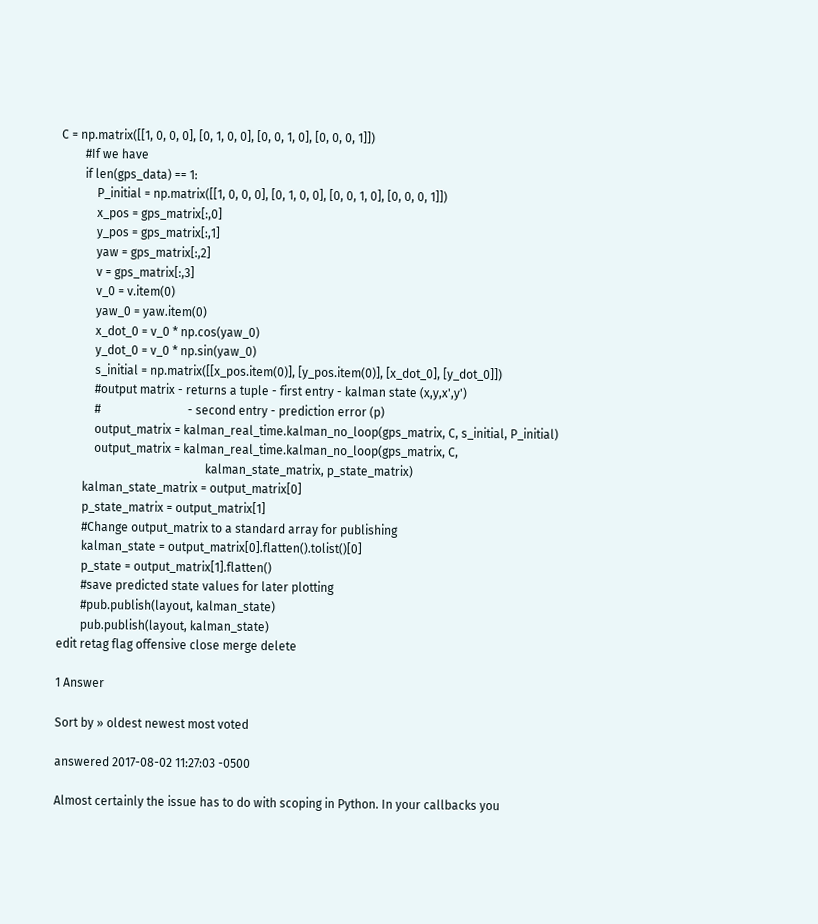C = np.matrix([[1, 0, 0, 0], [0, 1, 0, 0], [0, 0, 1, 0], [0, 0, 0, 1]])
        #If we have
        if len(gps_data) == 1:
            P_initial = np.matrix([[1, 0, 0, 0], [0, 1, 0, 0], [0, 0, 1, 0], [0, 0, 0, 1]])
            x_pos = gps_matrix[:,0]
            y_pos = gps_matrix[:,1]
            yaw = gps_matrix[:,2]
            v = gps_matrix[:,3]
            v_0 = v.item(0)
            yaw_0 = yaw.item(0)
            x_dot_0 = v_0 * np.cos(yaw_0)
            y_dot_0 = v_0 * np.sin(yaw_0)
            s_initial = np.matrix([[x_pos.item(0)], [y_pos.item(0)], [x_dot_0], [y_dot_0]])
            #output matrix - returns a tuple - first entry - kalman state (x,y,x',y')
            #                             - second entry - prediction error (p)
            output_matrix = kalman_real_time.kalman_no_loop(gps_matrix, C, s_initial, P_initial)
            output_matrix = kalman_real_time.kalman_no_loop(gps_matrix, C,
                                                 kalman_state_matrix, p_state_matrix)
        kalman_state_matrix = output_matrix[0]
        p_state_matrix = output_matrix[1]
        #Change output_matrix to a standard array for publishing
        kalman_state = output_matrix[0].flatten().tolist()[0]
        p_state = output_matrix[1].flatten()
        #save predicted state values for later plotting
        #pub.publish(layout, kalman_state)
        pub.publish(layout, kalman_state)
edit retag flag offensive close merge delete

1 Answer

Sort by » oldest newest most voted

answered 2017-08-02 11:27:03 -0500

Almost certainly the issue has to do with scoping in Python. In your callbacks you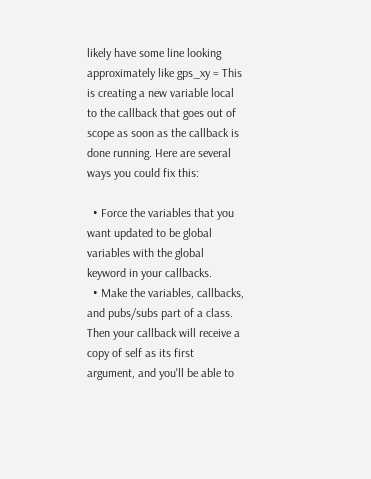likely have some line looking approximately like gps_xy = This is creating a new variable local to the callback that goes out of scope as soon as the callback is done running. Here are several ways you could fix this:

  • Force the variables that you want updated to be global variables with the global keyword in your callbacks.
  • Make the variables, callbacks, and pubs/subs part of a class. Then your callback will receive a copy of self as its first argument, and you'll be able to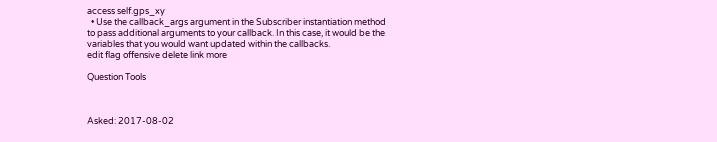access self.gps_xy
  • Use the callback_args argument in the Subscriber instantiation method to pass additional arguments to your callback. In this case, it would be the variables that you would want updated within the callbacks.
edit flag offensive delete link more

Question Tools



Asked: 2017-08-02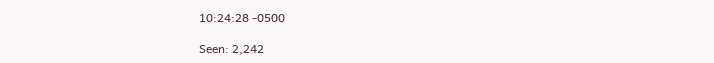10:24:28 -0500

Seen: 2,242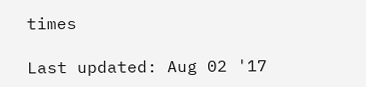times

Last updated: Aug 02 '17